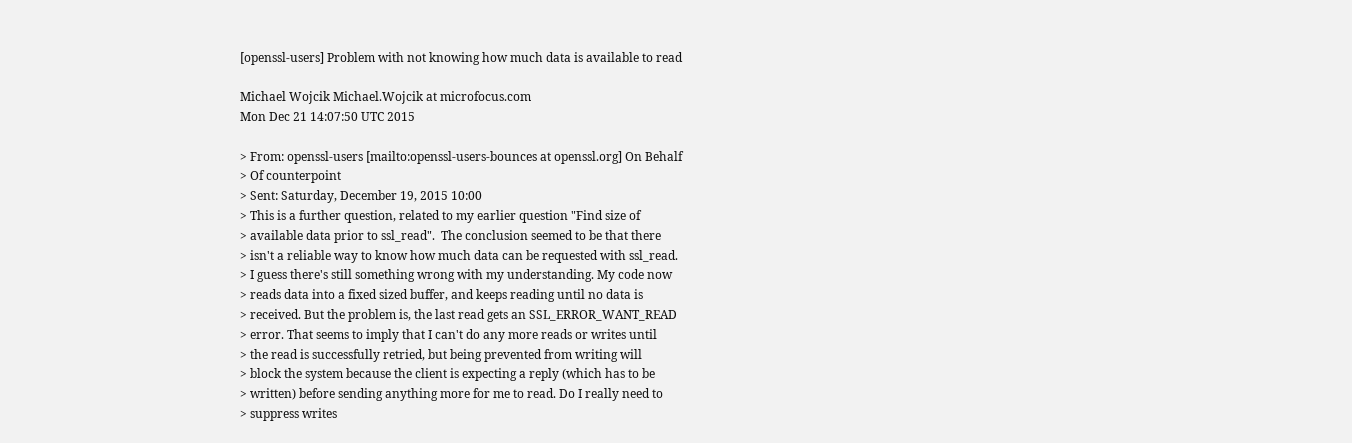[openssl-users] Problem with not knowing how much data is available to read

Michael Wojcik Michael.Wojcik at microfocus.com
Mon Dec 21 14:07:50 UTC 2015

> From: openssl-users [mailto:openssl-users-bounces at openssl.org] On Behalf
> Of counterpoint
> Sent: Saturday, December 19, 2015 10:00
> This is a further question, related to my earlier question "Find size of
> available data prior to ssl_read".  The conclusion seemed to be that there
> isn't a reliable way to know how much data can be requested with ssl_read.
> I guess there's still something wrong with my understanding. My code now
> reads data into a fixed sized buffer, and keeps reading until no data is
> received. But the problem is, the last read gets an SSL_ERROR_WANT_READ
> error. That seems to imply that I can't do any more reads or writes until
> the read is successfully retried, but being prevented from writing will
> block the system because the client is expecting a reply (which has to be
> written) before sending anything more for me to read. Do I really need to
> suppress writes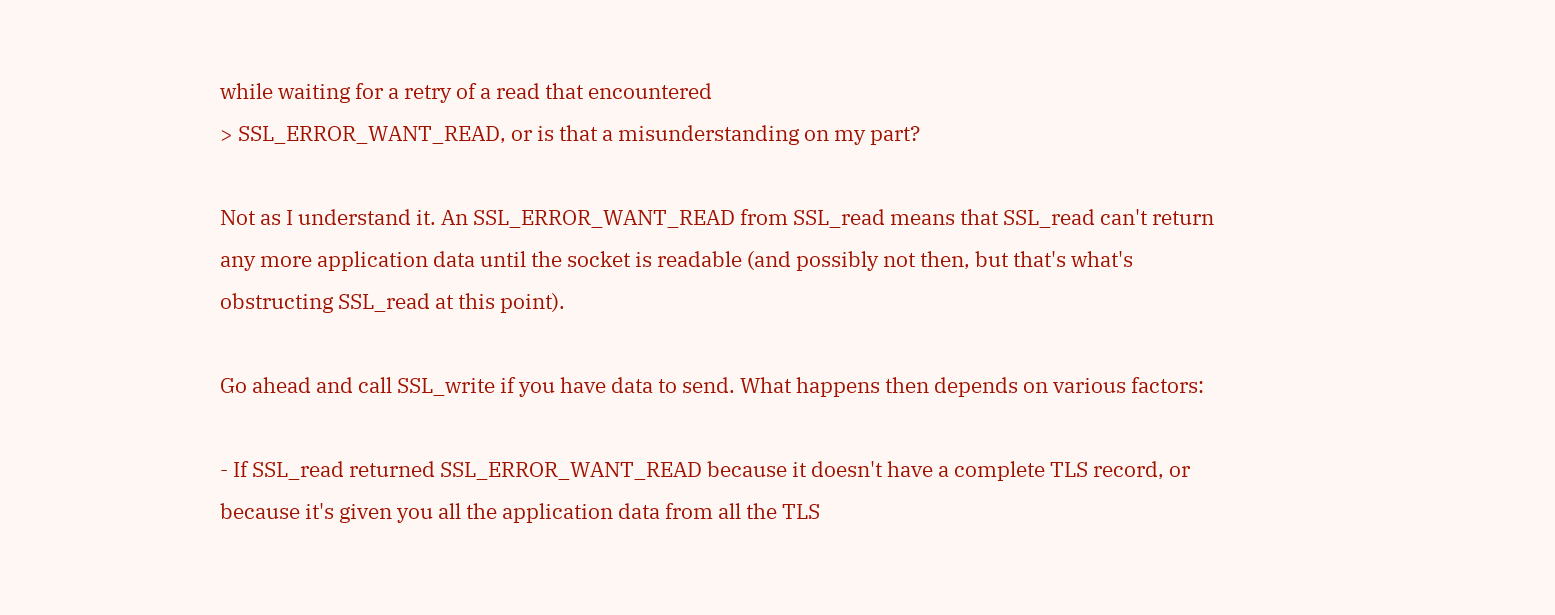while waiting for a retry of a read that encountered
> SSL_ERROR_WANT_READ, or is that a misunderstanding on my part?

Not as I understand it. An SSL_ERROR_WANT_READ from SSL_read means that SSL_read can't return any more application data until the socket is readable (and possibly not then, but that's what's obstructing SSL_read at this point).

Go ahead and call SSL_write if you have data to send. What happens then depends on various factors:

- If SSL_read returned SSL_ERROR_WANT_READ because it doesn't have a complete TLS record, or because it's given you all the application data from all the TLS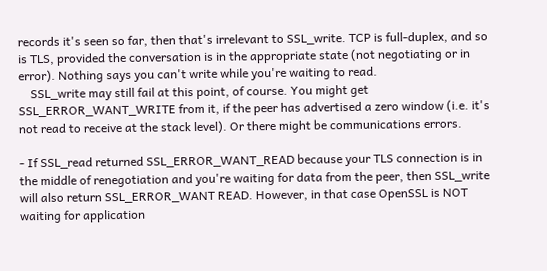records it's seen so far, then that's irrelevant to SSL_write. TCP is full-duplex, and so is TLS, provided the conversation is in the appropriate state (not negotiating or in error). Nothing says you can't write while you're waiting to read.
    SSL_write may still fail at this point, of course. You might get SSL_ERROR_WANT_WRITE from it, if the peer has advertised a zero window (i.e. it's not read to receive at the stack level). Or there might be communications errors.

- If SSL_read returned SSL_ERROR_WANT_READ because your TLS connection is in the middle of renegotiation and you're waiting for data from the peer, then SSL_write will also return SSL_ERROR_WANT READ. However, in that case OpenSSL is NOT waiting for application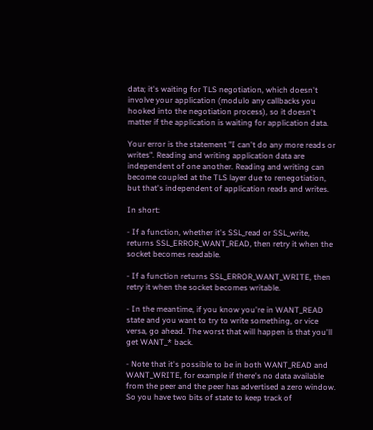data; it's waiting for TLS negotiation, which doesn't involve your application (modulo any callbacks you hooked into the negotiation process), so it doesn't matter if the application is waiting for application data.

Your error is the statement "I can't do any more reads or writes". Reading and writing application data are independent of one another. Reading and writing can become coupled at the TLS layer due to renegotiation, but that's independent of application reads and writes.

In short:

- If a function, whether it's SSL_read or SSL_write, returns SSL_ERROR_WANT_READ, then retry it when the socket becomes readable.

- If a function returns SSL_ERROR_WANT_WRITE, then retry it when the socket becomes writable.

- In the meantime, if you know you're in WANT_READ state and you want to try to write something, or vice versa, go ahead. The worst that will happen is that you'll get WANT_* back.

- Note that it's possible to be in both WANT_READ and WANT_WRITE, for example if there's no data available from the peer and the peer has advertised a zero window. So you have two bits of state to keep track of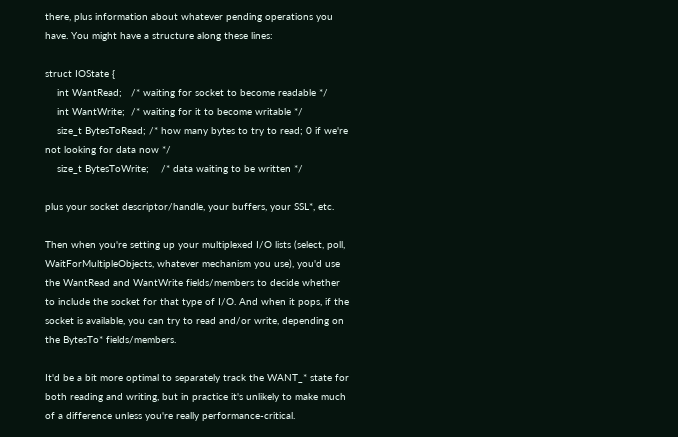there, plus information about whatever pending operations you have. You might have a structure along these lines:

struct IOState {
    int WantRead;   /* waiting for socket to become readable */
    int WantWrite;  /* waiting for it to become writable */
    size_t BytesToRead; /* how many bytes to try to read; 0 if we're not looking for data now */
    size_t BytesToWrite;    /* data waiting to be written */

plus your socket descriptor/handle, your buffers, your SSL*, etc.

Then when you're setting up your multiplexed I/O lists (select, poll, WaitForMultipleObjects, whatever mechanism you use), you'd use the WantRead and WantWrite fields/members to decide whether to include the socket for that type of I/O. And when it pops, if the socket is available, you can try to read and/or write, depending on the BytesTo* fields/members.

It'd be a bit more optimal to separately track the WANT_* state for both reading and writing, but in practice it's unlikely to make much of a difference unless you're really performance-critical.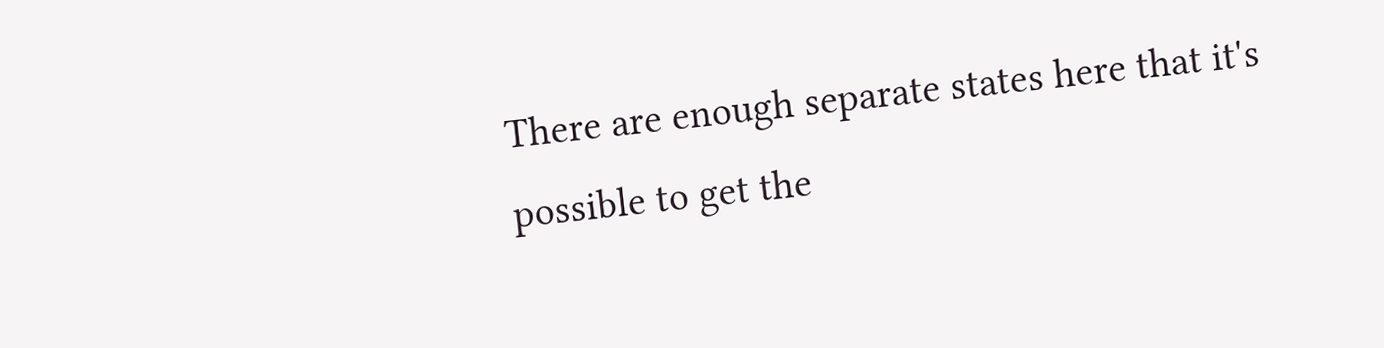There are enough separate states here that it's possible to get the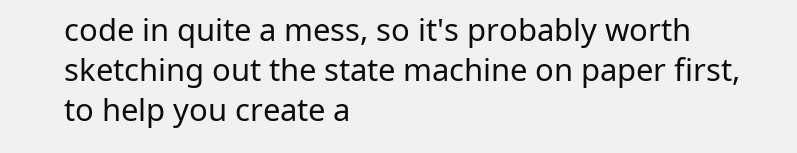code in quite a mess, so it's probably worth sketching out the state machine on paper first, to help you create a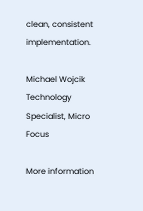clean, consistent implementation.

Michael Wojcik
Technology Specialist, Micro Focus

More information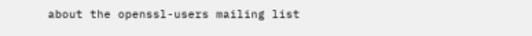about the openssl-users mailing list